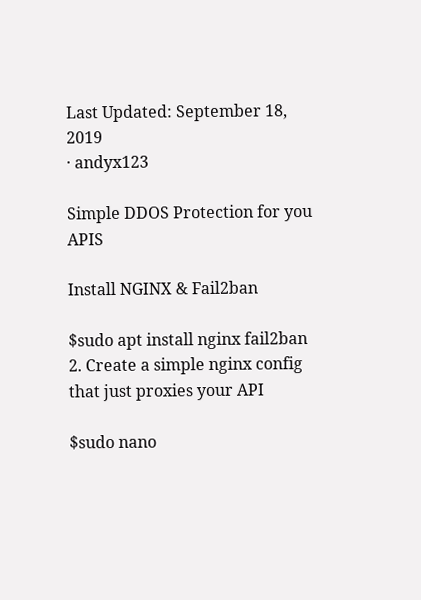Last Updated: September 18, 2019
· andyx123

Simple DDOS Protection for you APIS

Install NGINX & Fail2ban

$sudo apt install nginx fail2ban
2. Create a simple nginx config that just proxies your API

$sudo nano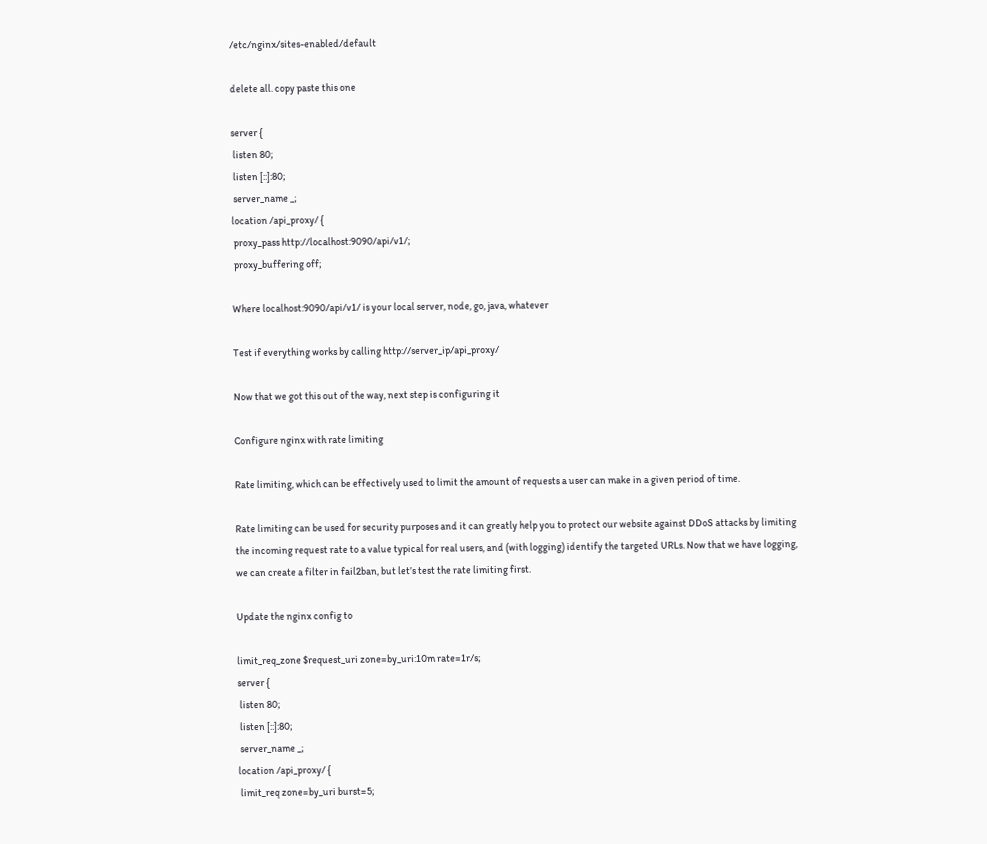/etc/nginx/sites-enabled/default

delete all. copy paste this one

server {
 listen 80;
 listen [::]:80;
 server_name _;
location /api_proxy/ {
 proxy_pass http://localhost:9090/api/v1/;
 proxy_buffering off;

Where localhost:9090/api/v1/ is your local server, node, go, java, whatever

Test if everything works by calling http://server_ip/api_proxy/

Now that we got this out of the way, next step is configuring it

Configure nginx with rate limiting

Rate limiting, which can be effectively used to limit the amount of requests a user can make in a given period of time.

Rate limiting can be used for security purposes and it can greatly help you to protect our website against DDoS attacks by limiting the incoming request rate to a value typical for real users, and (with logging) identify the targeted URLs. Now that we have logging, we can create a filter in fail2ban, but let’s test the rate limiting first.

Update the nginx config to

limit_req_zone $request_uri zone=by_uri:10m rate=1r/s;
server {
 listen 80;
 listen [::]:80;
 server_name _;
location /api_proxy/ {
 limit_req zone=by_uri burst=5;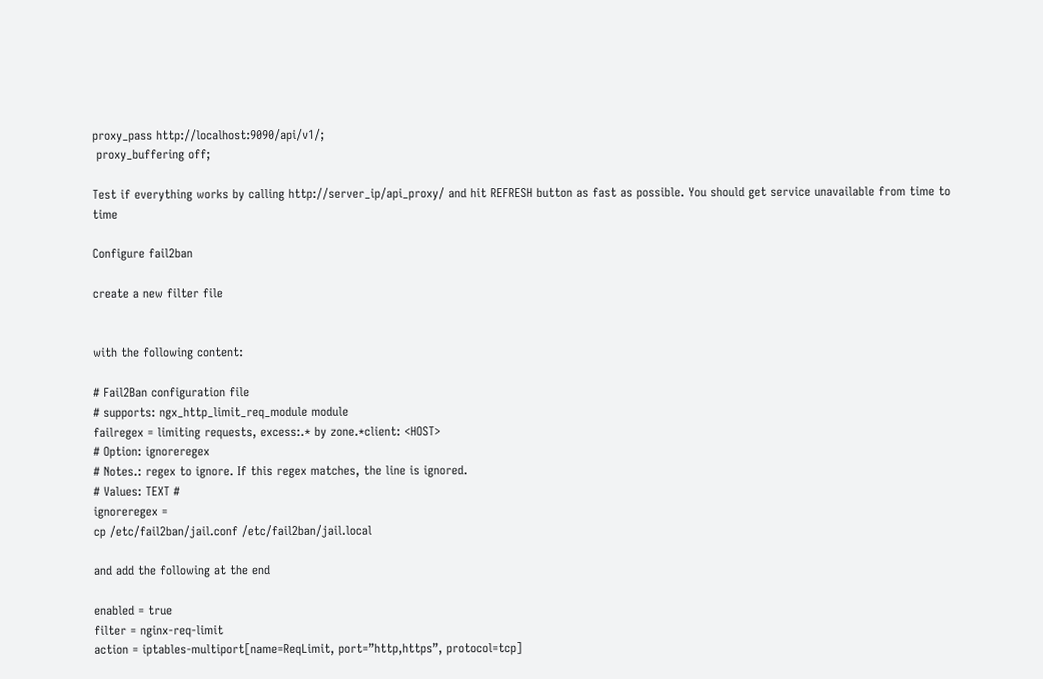proxy_pass http://localhost:9090/api/v1/;
 proxy_buffering off;

Test if everything works by calling http://server_ip/api_proxy/ and hit REFRESH button as fast as possible. You should get service unavailable from time to time

Configure fail2ban

create a new filter file


with the following content:

# Fail2Ban configuration file
# supports: ngx_http_limit_req_module module
failregex = limiting requests, excess:.* by zone.*client: <HOST>
# Option: ignoreregex
# Notes.: regex to ignore. If this regex matches, the line is ignored.
# Values: TEXT #
ignoreregex =
cp /etc/fail2ban/jail.conf /etc/fail2ban/jail.local

and add the following at the end

enabled = true
filter = nginx-req-limit
action = iptables-multiport[name=ReqLimit, port=”http,https”, protocol=tcp]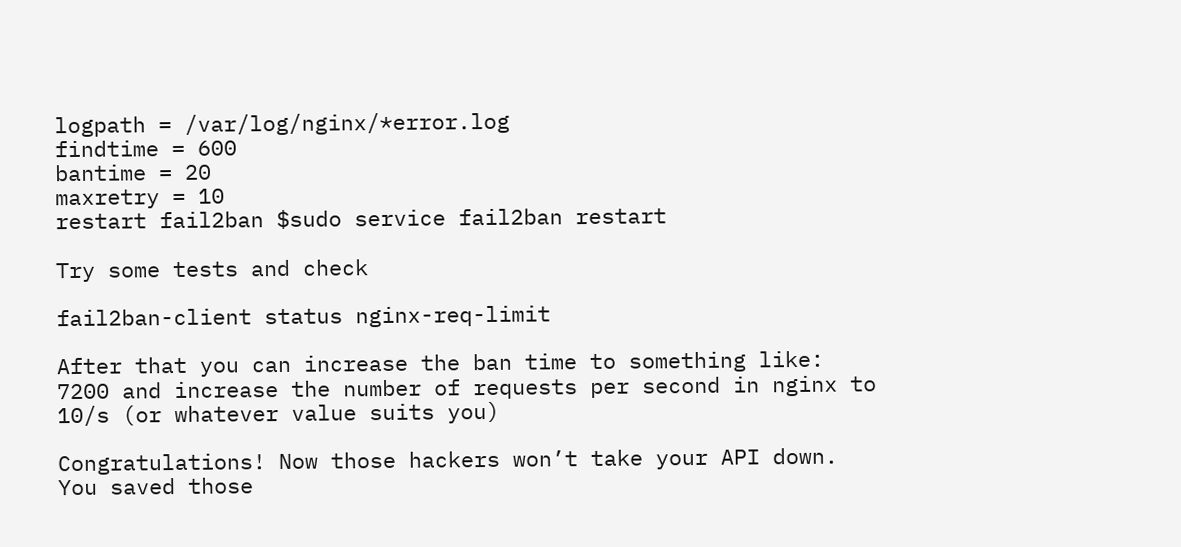logpath = /var/log/nginx/*error.log
findtime = 600
bantime = 20
maxretry = 10
restart fail2ban $sudo service fail2ban restart

Try some tests and check

fail2ban-client status nginx-req-limit

After that you can increase the ban time to something like: 7200 and increase the number of requests per second in nginx to 10/s (or whatever value suits you)

Congratulations! Now those hackers won’t take your API down.
You saved those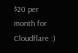$20 per month for Cloudflare :)